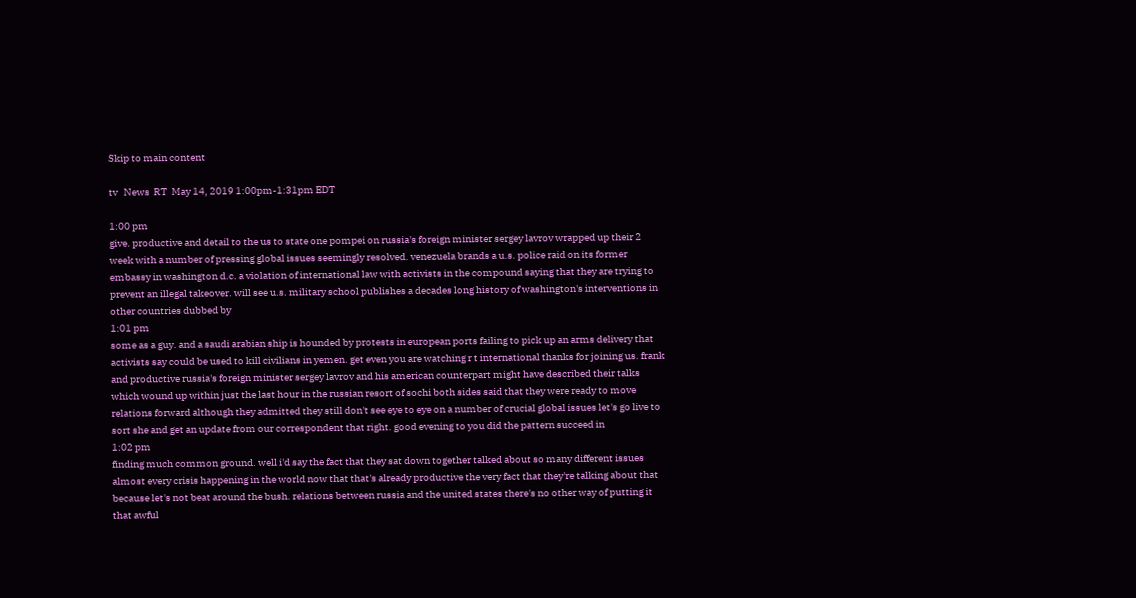Skip to main content

tv   News  RT  May 14, 2019 1:00pm-1:31pm EDT

1:00 pm
give. productive and detail to the us to state one pompei on russia's foreign minister sergey lavrov wrapped up their 2 week with a number of pressing global issues seemingly resolved. venezuela brands a u.s. police raid on its former embassy in washington d.c. a violation of international law with activists in the compound saying that they are trying to prevent an illegal takeover. will see u.s. military school publishes a decades long history of washington's interventions in other countries dubbed by
1:01 pm
some as a guy. and a saudi arabian ship is hounded by protests in european ports failing to pick up an arms delivery that activists say could be used to kill civilians in yemen. get even you are watching r t international thanks for joining us. frank and productive russia's foreign minister sergey lavrov and his american counterpart might have described their talks which wound up within just the last hour in the russian resort of sochi both sides said that they were ready to move relations forward although they admitted they still don't see eye to eye on a number of crucial global issues let's go live to sort she and get an update from our correspondent that right. good evening to you did the pattern succeed in
1:02 pm
finding much common ground. well i'd say the fact that they sat down together talked about so many different issues almost every crisis happening in the world now that that's already productive the very fact that they're talking about that because let's not beat around the bush. relations between russia and the united states there's no other way of putting it that awful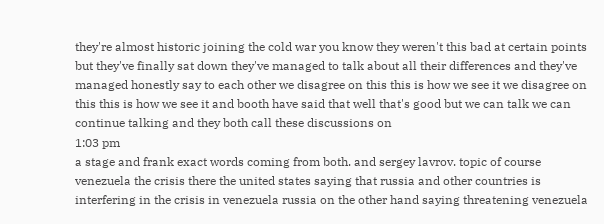they're almost historic joining the cold war you know they weren't this bad at certain points but they've finally sat down they've managed to talk about all their differences and they've managed honestly say to each other we disagree on this this is how we see it we disagree on this this is how we see it and booth have said that well that's good but we can talk we can continue talking and they both call these discussions on
1:03 pm
a stage and frank exact words coming from both. and sergey lavrov. topic of course venezuela the crisis there the united states saying that russia and other countries is interfering in the crisis in venezuela russia on the other hand saying threatening venezuela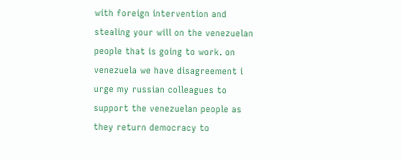with foreign intervention and stealing your will on the venezuelan people that is going to work. on venezuela we have disagreement i urge my russian colleagues to support the venezuelan people as they return democracy to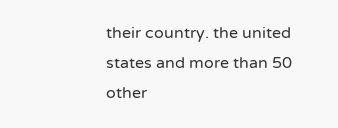their country. the united states and more than 50 other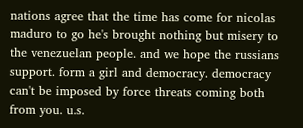nations agree that the time has come for nicolas maduro to go he's brought nothing but misery to the venezuelan people. and we hope the russians support. form a girl and democracy. democracy can't be imposed by force threats coming both from you. u.s.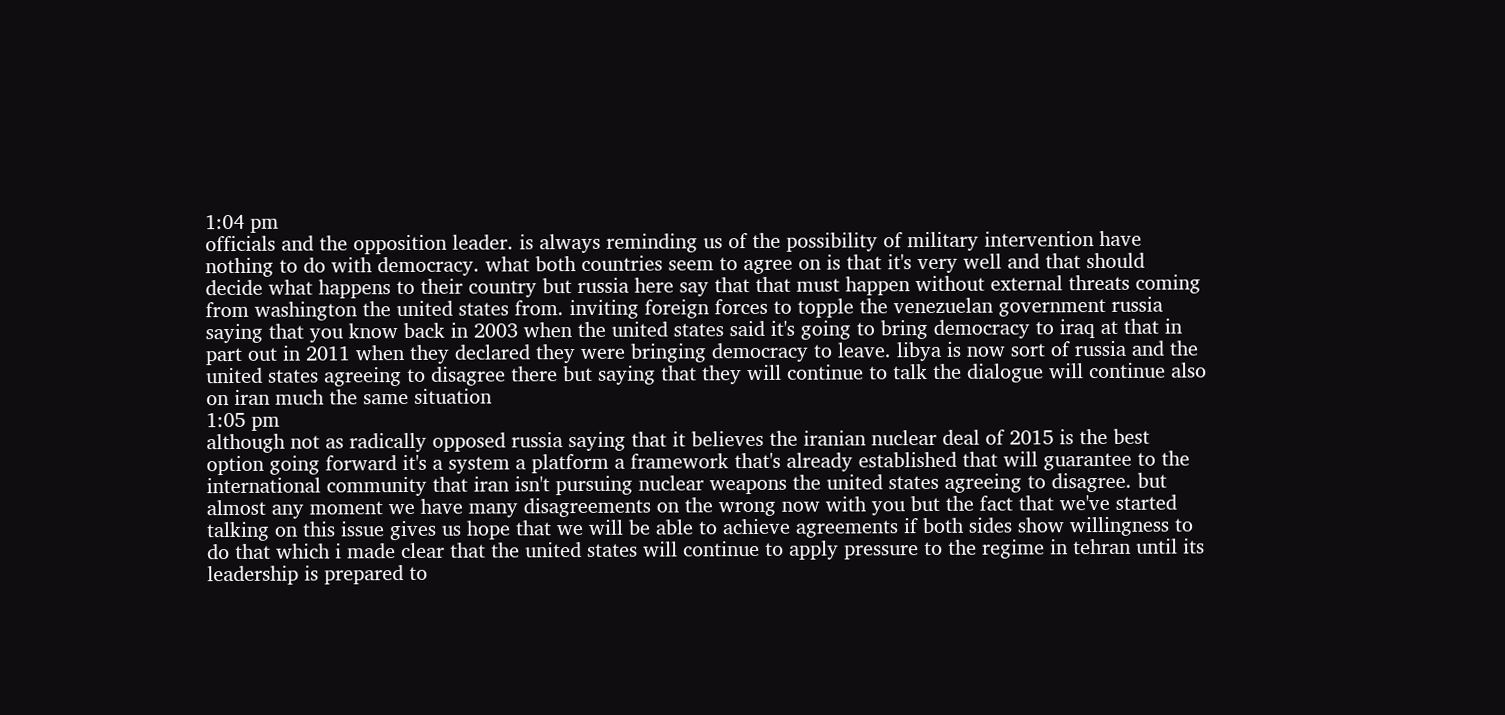1:04 pm
officials and the opposition leader. is always reminding us of the possibility of military intervention have nothing to do with democracy. what both countries seem to agree on is that it's very well and that should decide what happens to their country but russia here say that that must happen without external threats coming from washington the united states from. inviting foreign forces to topple the venezuelan government russia saying that you know back in 2003 when the united states said it's going to bring democracy to iraq at that in part out in 2011 when they declared they were bringing democracy to leave. libya is now sort of russia and the united states agreeing to disagree there but saying that they will continue to talk the dialogue will continue also on iran much the same situation
1:05 pm
although not as radically opposed russia saying that it believes the iranian nuclear deal of 2015 is the best option going forward it's a system a platform a framework that's already established that will guarantee to the international community that iran isn't pursuing nuclear weapons the united states agreeing to disagree. but almost any moment we have many disagreements on the wrong now with you but the fact that we've started talking on this issue gives us hope that we will be able to achieve agreements if both sides show willingness to do that which i made clear that the united states will continue to apply pressure to the regime in tehran until its leadership is prepared to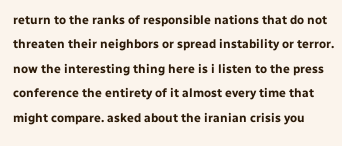return to the ranks of responsible nations that do not threaten their neighbors or spread instability or terror. now the interesting thing here is i listen to the press conference the entirety of it almost every time that might compare. asked about the iranian crisis you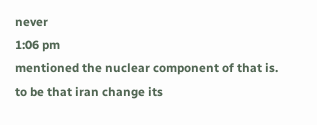never
1:06 pm
mentioned the nuclear component of that is. to be that iran change its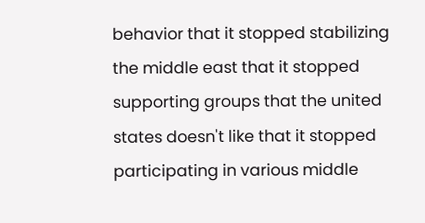behavior that it stopped stabilizing the middle east that it stopped supporting groups that the united states doesn't like that it stopped participating in various middle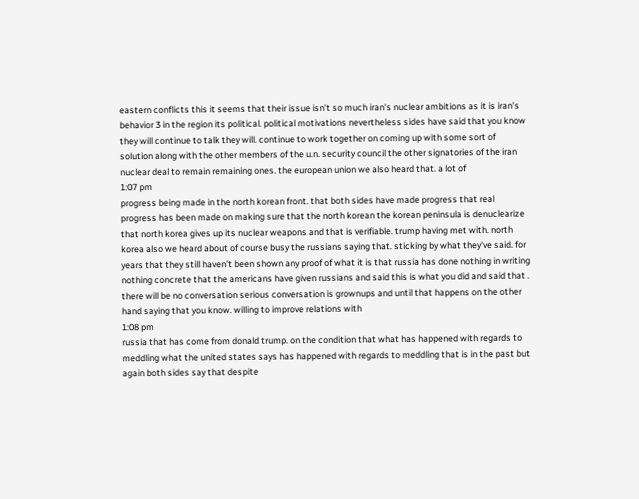eastern conflicts this it seems that their issue isn't so much iran's nuclear ambitions as it is iran's behavior 3 in the region its political. political motivations nevertheless sides have said that you know they will continue to talk they will. continue to work together on coming up with some sort of solution along with the other members of the u.n. security council the other signatories of the iran nuclear deal to remain remaining ones. the european union we also heard that. a lot of
1:07 pm
progress being made in the north korean front. that both sides have made progress that real progress has been made on making sure that the north korean the korean peninsula is denuclearize that north korea gives up its nuclear weapons and that is verifiable. trump having met with. north korea also we heard about of course busy the russians saying that. sticking by what they've said. for years that they still haven't been shown any proof of what it is that russia has done nothing in writing nothing concrete that the americans have given russians and said this is what you did and said that . there will be no conversation serious conversation is grownups and until that happens on the other hand saying that you know. willing to improve relations with
1:08 pm
russia that has come from donald trump. on the condition that what has happened with regards to meddling what the united states says has happened with regards to meddling that is in the past but again both sides say that despite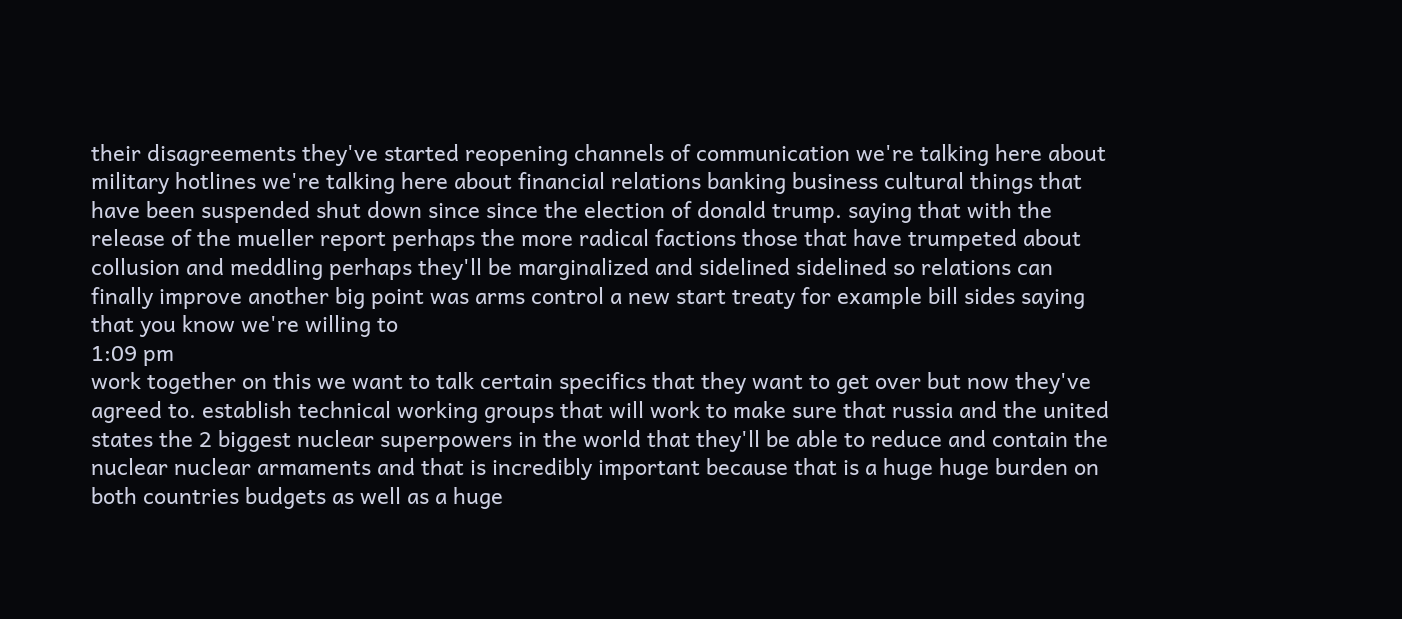their disagreements they've started reopening channels of communication we're talking here about military hotlines we're talking here about financial relations banking business cultural things that have been suspended shut down since since the election of donald trump. saying that with the release of the mueller report perhaps the more radical factions those that have trumpeted about collusion and meddling perhaps they'll be marginalized and sidelined sidelined so relations can finally improve another big point was arms control a new start treaty for example bill sides saying that you know we're willing to
1:09 pm
work together on this we want to talk certain specifics that they want to get over but now they've agreed to. establish technical working groups that will work to make sure that russia and the united states the 2 biggest nuclear superpowers in the world that they'll be able to reduce and contain the nuclear nuclear armaments and that is incredibly important because that is a huge huge burden on both countries budgets as well as a huge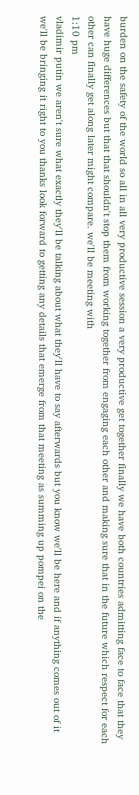burden on the safety of the world so all in all very productive session a very productive get together finally we have both countries admitting face to face that they have huge differences but that that shouldn't stop them from working together from engaging each other and making sure that in the future which respect for each other can finally get along later might compare. we'll be meeting with
1:10 pm
vladimir putin we aren't sure what exactly they'll be talking about what they'll have to say afterwards but you know we'll be here and if anything comes out of it we'll be bringing it right to you thanks look forward to getting any details that emerge from that meeting as summing up pompei on the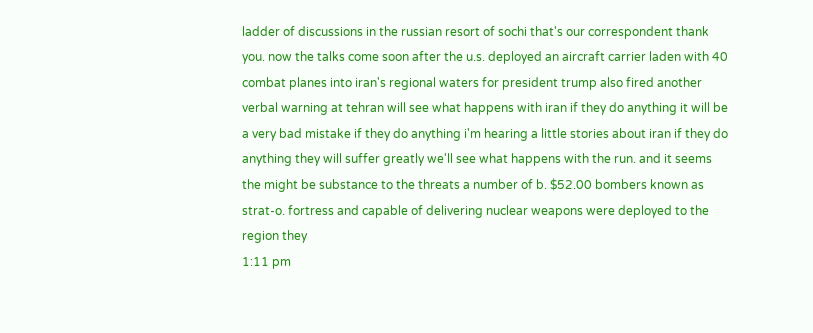ladder of discussions in the russian resort of sochi that's our correspondent thank you. now the talks come soon after the u.s. deployed an aircraft carrier laden with 40 combat planes into iran's regional waters for president trump also fired another verbal warning at tehran will see what happens with iran if they do anything it will be a very bad mistake if they do anything i'm hearing a little stories about iran if they do anything they will suffer greatly we'll see what happens with the run. and it seems the might be substance to the threats a number of b. $52.00 bombers known as strat-o. fortress and capable of delivering nuclear weapons were deployed to the region they
1:11 pm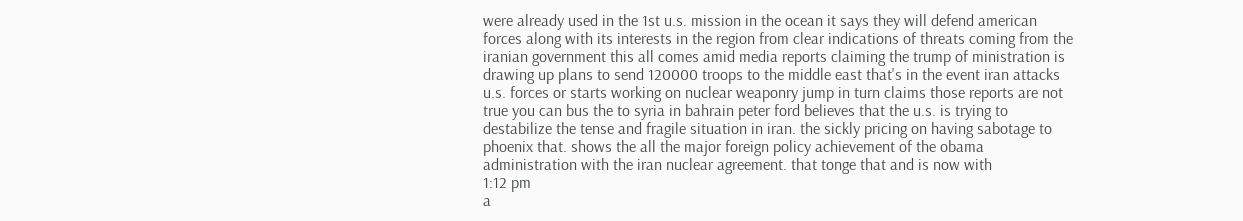were already used in the 1st u.s. mission in the ocean it says they will defend american forces along with its interests in the region from clear indications of threats coming from the iranian government this all comes amid media reports claiming the trump of ministration is drawing up plans to send 120000 troops to the middle east that's in the event iran attacks u.s. forces or starts working on nuclear weaponry jump in turn claims those reports are not true you can bus the to syria in bahrain peter ford believes that the u.s. is trying to destabilize the tense and fragile situation in iran. the sickly pricing on having sabotage to phoenix that. shows the all the major foreign policy achievement of the obama administration with the iran nuclear agreement. that tonge that and is now with
1:12 pm
a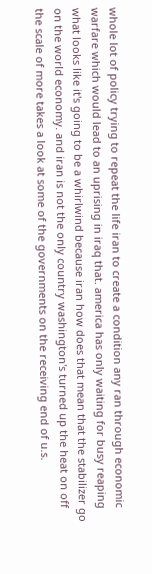whole lot of policy trying to repeat the life iran to create a condition any ran through economic warfare which would lead to an uprising in iraq that. america has only waiting for busy reaping what looks like it's going to be a whirlwind because iran how does that mean that the stabilizer go on the world economy. and iran is not the only country washington's turned up the heat on off the scale of more takes a look at some of the governments on the receiving end of u.s.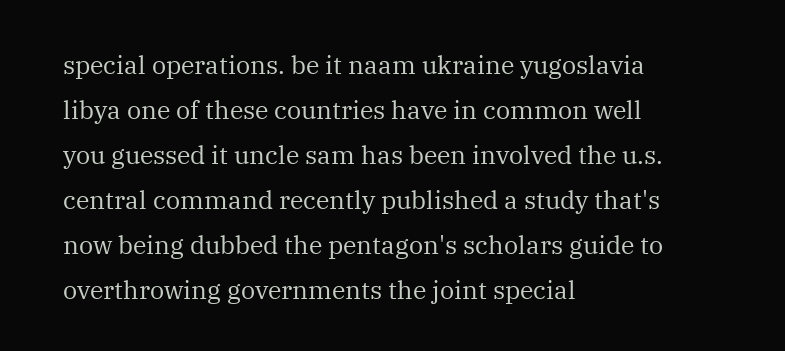special operations. be it naam ukraine yugoslavia libya one of these countries have in common well you guessed it uncle sam has been involved the u.s. central command recently published a study that's now being dubbed the pentagon's scholars guide to overthrowing governments the joint special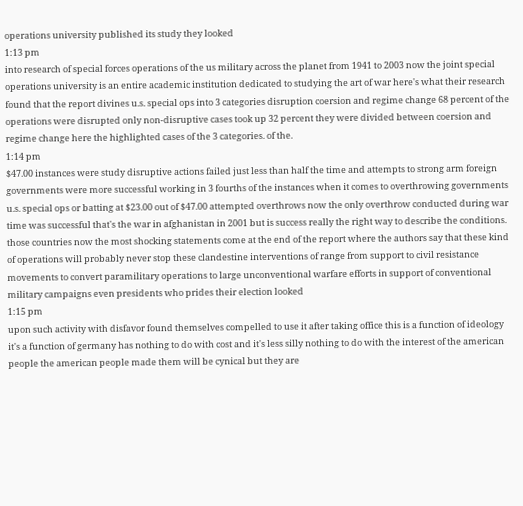operations university published its study they looked
1:13 pm
into research of special forces operations of the us military across the planet from 1941 to 2003 now the joint special operations university is an entire academic institution dedicated to studying the art of war here's what their research found that the report divines u.s. special ops into 3 categories disruption coersion and regime change 68 percent of the operations were disrupted only non-disruptive cases took up 32 percent they were divided between coersion and regime change here the highlighted cases of the 3 categories. of the.
1:14 pm
$47.00 instances were study disruptive actions failed just less than half the time and attempts to strong arm foreign governments were more successful working in 3 fourths of the instances when it comes to overthrowing governments u.s. special ops or batting at $23.00 out of $47.00 attempted overthrows now the only overthrow conducted during war time was successful that's the war in afghanistan in 2001 but is success really the right way to describe the conditions. those countries now the most shocking statements come at the end of the report where the authors say that these kind of operations will probably never stop these clandestine interventions of range from support to civil resistance movements to convert paramilitary operations to large unconventional warfare efforts in support of conventional military campaigns even presidents who prides their election looked
1:15 pm
upon such activity with disfavor found themselves compelled to use it after taking office this is a function of ideology it's a function of germany has nothing to do with cost and it's less silly nothing to do with the interest of the american people the american people made them will be cynical but they are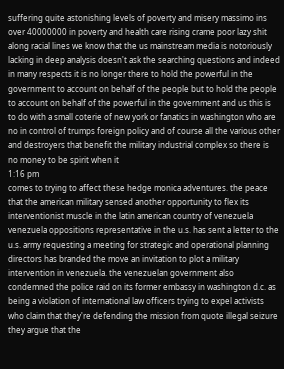suffering quite astonishing levels of poverty and misery massimo ins over 40000000 in poverty and health care rising crame poor lazy shit along racial lines we know that the us mainstream media is notoriously lacking in deep analysis doesn't ask the searching questions and indeed in many respects it is no longer there to hold the powerful in the government to account on behalf of the people but to hold the people to account on behalf of the powerful in the government and us this is to do with a small coterie of new york or fanatics in washington who are no in control of trumps foreign policy and of course all the various other and destroyers that benefit the military industrial complex so there is no money to be spirit when it
1:16 pm
comes to trying to affect these hedge monica adventures. the peace that the american military sensed another opportunity to flex its interventionist muscle in the latin american country of venezuela venezuela oppositions representative in the u.s. has sent a letter to the u.s. army requesting a meeting for strategic and operational planning directors has branded the move an invitation to plot a military intervention in venezuela. the venezuelan government also condemned the police raid on its former embassy in washington d.c. as being a violation of international law officers trying to expel activists who claim that they're defending the mission from quote illegal seizure they argue that the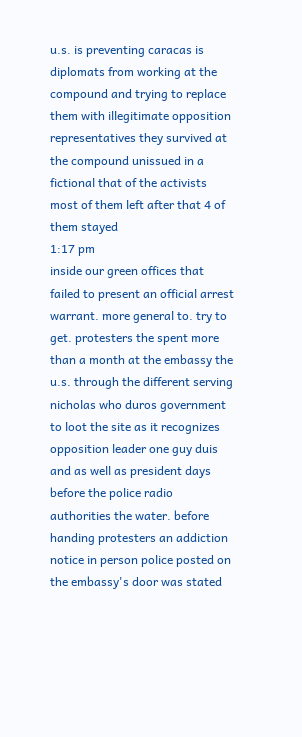u.s. is preventing caracas is diplomats from working at the compound and trying to replace them with illegitimate opposition representatives they survived at the compound unissued in a fictional that of the activists most of them left after that 4 of them stayed
1:17 pm
inside our green offices that failed to present an official arrest warrant. more general to. try to get. protesters the spent more than a month at the embassy the u.s. through the different serving nicholas who duros government to loot the site as it recognizes opposition leader one guy duis and as well as president days before the police radio authorities the water. before handing protesters an addiction notice in person police posted on the embassy's door was stated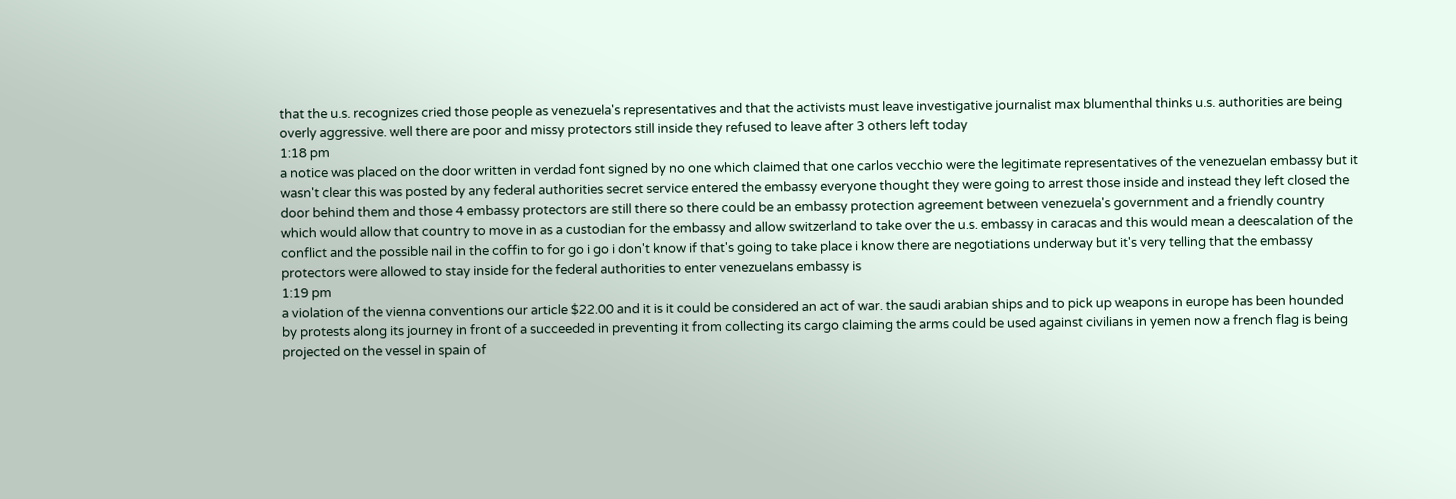that the u.s. recognizes cried those people as venezuela's representatives and that the activists must leave investigative journalist max blumenthal thinks u.s. authorities are being overly aggressive. well there are poor and missy protectors still inside they refused to leave after 3 others left today
1:18 pm
a notice was placed on the door written in verdad font signed by no one which claimed that one carlos vecchio were the legitimate representatives of the venezuelan embassy but it wasn't clear this was posted by any federal authorities secret service entered the embassy everyone thought they were going to arrest those inside and instead they left closed the door behind them and those 4 embassy protectors are still there so there could be an embassy protection agreement between venezuela's government and a friendly country which would allow that country to move in as a custodian for the embassy and allow switzerland to take over the u.s. embassy in caracas and this would mean a deescalation of the conflict and the possible nail in the coffin to for go i go i don't know if that's going to take place i know there are negotiations underway but it's very telling that the embassy protectors were allowed to stay inside for the federal authorities to enter venezuelans embassy is
1:19 pm
a violation of the vienna conventions our article $22.00 and it is it could be considered an act of war. the saudi arabian ships and to pick up weapons in europe has been hounded by protests along its journey in front of a succeeded in preventing it from collecting its cargo claiming the arms could be used against civilians in yemen now a french flag is being projected on the vessel in spain of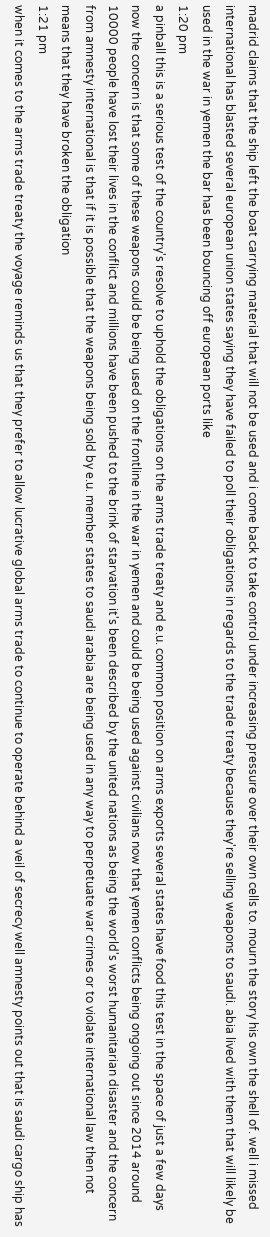madrid claims that the ship left the boat carrying material that will not be used and i come back to take control under increasing pressure over their own cells to. mourn the story his own the shell of. well i missed international has blasted several european union states saying they have failed to poll their obligations in regards to the trade treaty because they're selling weapons to saudi. abia lived with them that will likely be used in the war in yemen the bar has been bouncing off european ports like
1:20 pm
a pinball this is a serious test of the country's resolve to uphold the obligations on the arms trade treaty and e.u. common position on arms exports several states have food this test in the space of just a few days now the concern is that some of these weapons could be being used on the frontline in the war in yemen and could be being used against civilians now that yemen conflicts being ongoing out since 2014 around 10000 people have lost their lives in the conflict and millions have been pushed to the brink of starvation it's been described by the united nations as being the world's worst humanitarian disaster and the concern from amnesty international is that if it is possible that the weapons being sold by e.u. member states to saudi arabia are being used in any way to perpetuate war crimes or to violate international law then not means that they have broken the obligation
1:21 pm
when it comes to the arms trade treaty the voyage reminds us that they prefer to allow lucrative global arms trade to continue to operate behind a veil of secrecy well amnesty points out that is saudi cargo ship has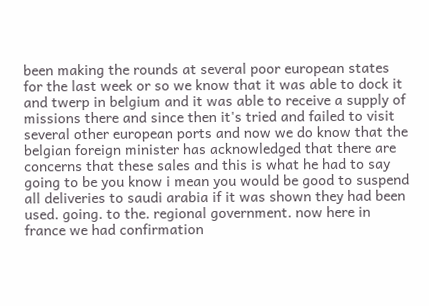been making the rounds at several poor european states for the last week or so we know that it was able to dock it and twerp in belgium and it was able to receive a supply of missions there and since then it's tried and failed to visit several other european ports and now we do know that the belgian foreign minister has acknowledged that there are concerns that these sales and this is what he had to say going to be you know i mean you would be good to suspend all deliveries to saudi arabia if it was shown they had been used. going. to the. regional government. now here in france we had confirmation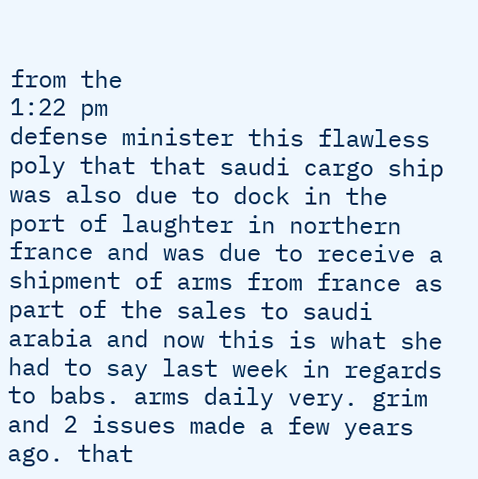from the
1:22 pm
defense minister this flawless poly that that saudi cargo ship was also due to dock in the port of laughter in northern france and was due to receive a shipment of arms from france as part of the sales to saudi arabia and now this is what she had to say last week in regards to babs. arms daily very. grim and 2 issues made a few years ago. that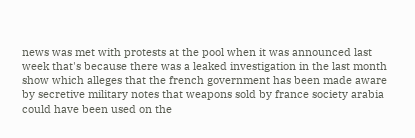news was met with protests at the pool when it was announced last week that's because there was a leaked investigation in the last month show which alleges that the french government has been made aware by secretive military notes that weapons sold by france society arabia could have been used on the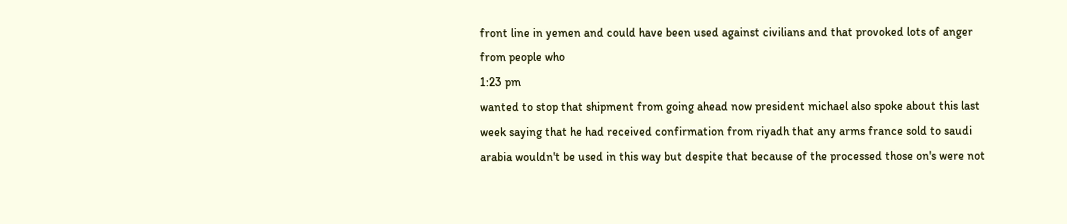front line in yemen and could have been used against civilians and that provoked lots of anger from people who
1:23 pm
wanted to stop that shipment from going ahead now president michael also spoke about this last week saying that he had received confirmation from riyadh that any arms france sold to saudi arabia wouldn't be used in this way but despite that because of the processed those on's were not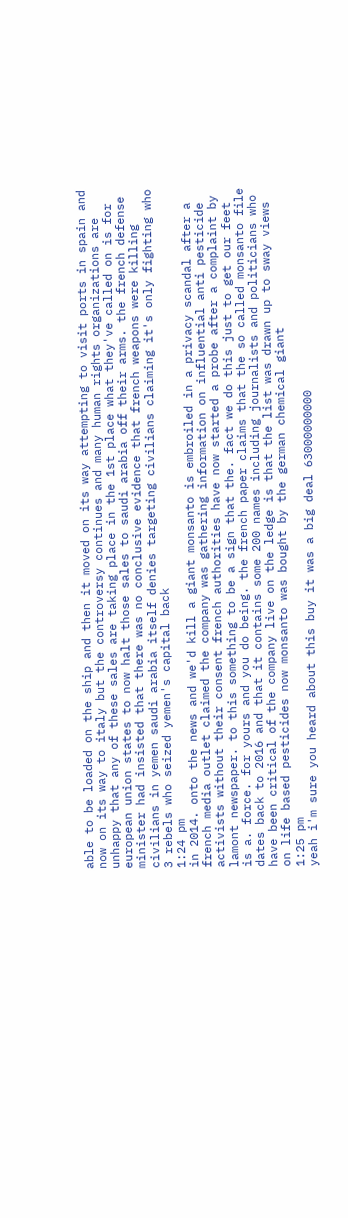able to be loaded on the ship and then it moved on its way attempting to visit ports in spain and now on its way to italy but the controversy continues and many human rights organizations are unhappy that any of these sales are taking place in the 1st place what they've called on is for european union states to now halt those sales to saudi arabia off their arms. the french defense minister had insisted that there was no conclusive evidence that french weapons were killing civilians in yemen saudi arabia itself denies targeting civilians claiming it's only fighting who 3 rebels who seized yemen's capital back
1:24 pm
in 2014. onto the news and we'd kill a giant monsanto is embroiled in a privacy scandal after a french media outlet claimed the company was gathering information on influential anti pesticide activists without their consent french authorities have now started a probe after a complaint by lamont newspaper. to this something to be a sign that the. fact we do this just to get our feet is a. force. for yours and you do being. the french paper claims that the so called monsanto file dates back to 2016 and that it contains some 200 names including journalists and politicians who have been critical of the company live on the ledge is that the list was drawn up to sway views on life based pesticides now monsanto was bought by the german chemical giant
1:25 pm
yeah i'm sure you heard about this buy it was a big deal 63000000000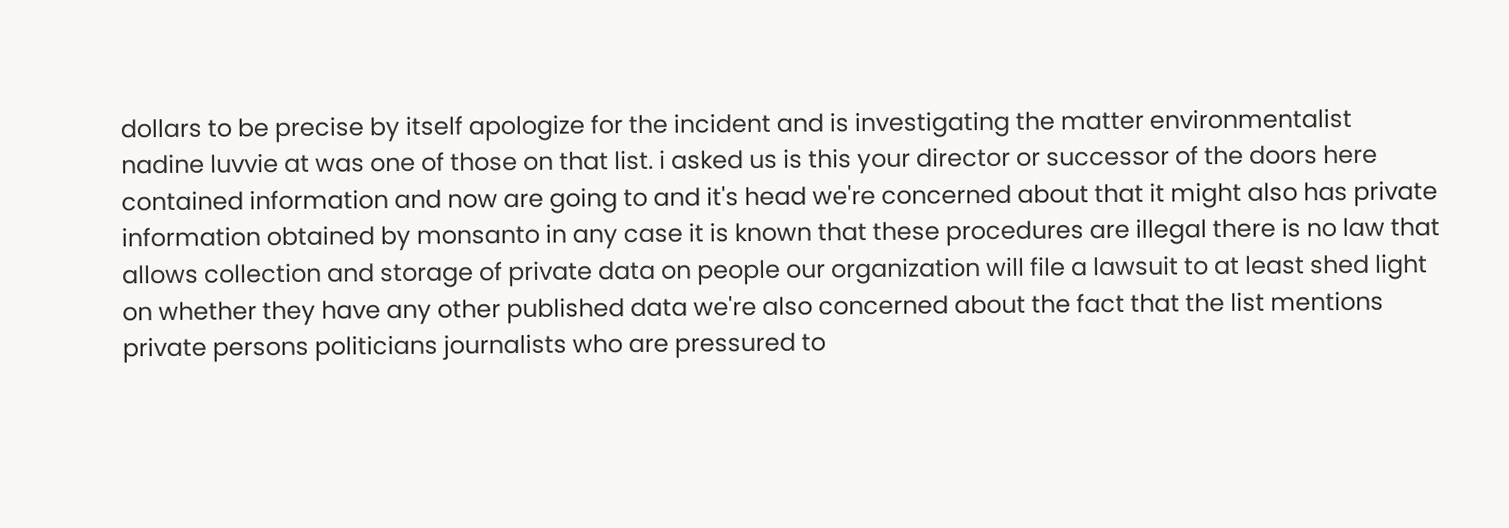dollars to be precise by itself apologize for the incident and is investigating the matter environmentalist nadine luvvie at was one of those on that list. i asked us is this your director or successor of the doors here contained information and now are going to and it's head we're concerned about that it might also has private information obtained by monsanto in any case it is known that these procedures are illegal there is no law that allows collection and storage of private data on people our organization will file a lawsuit to at least shed light on whether they have any other published data we're also concerned about the fact that the list mentions private persons politicians journalists who are pressured to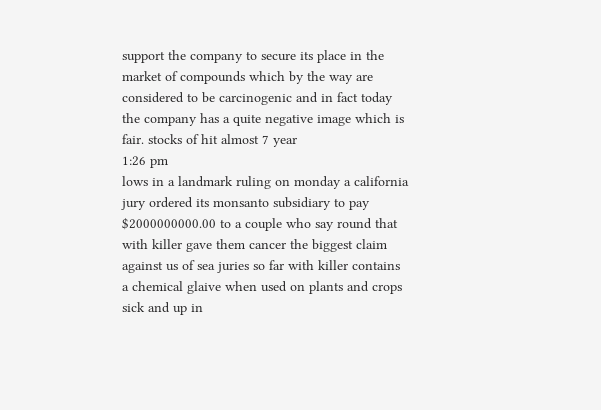support the company to secure its place in the market of compounds which by the way are considered to be carcinogenic and in fact today the company has a quite negative image which is fair. stocks of hit almost 7 year
1:26 pm
lows in a landmark ruling on monday a california jury ordered its monsanto subsidiary to pay $2000000000.00 to a couple who say round that with killer gave them cancer the biggest claim against us of sea juries so far with killer contains a chemical glaive when used on plants and crops sick and up in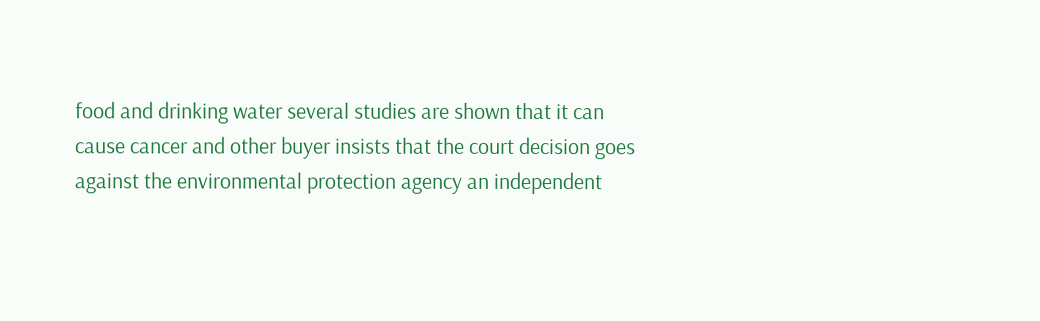food and drinking water several studies are shown that it can cause cancer and other buyer insists that the court decision goes against the environmental protection agency an independent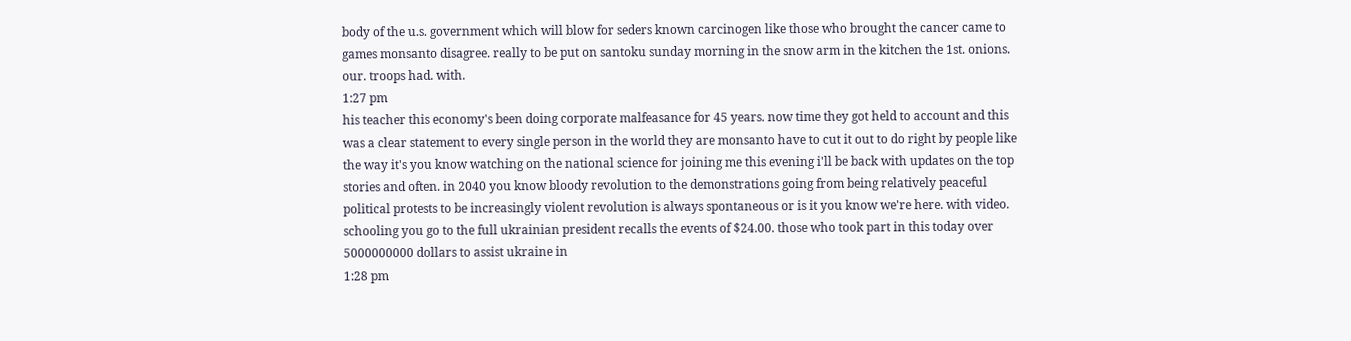body of the u.s. government which will blow for seders known carcinogen like those who brought the cancer came to games monsanto disagree. really to be put on santoku sunday morning in the snow arm in the kitchen the 1st. onions. our. troops had. with.
1:27 pm
his teacher this economy's been doing corporate malfeasance for 45 years. now time they got held to account and this was a clear statement to every single person in the world they are monsanto have to cut it out to do right by people like the way it's you know watching on the national science for joining me this evening i'll be back with updates on the top stories and often. in 2040 you know bloody revolution to the demonstrations going from being relatively peaceful political protests to be increasingly violent revolution is always spontaneous or is it you know we're here. with video. schooling you go to the full ukrainian president recalls the events of $24.00. those who took part in this today over 5000000000 dollars to assist ukraine in
1:28 pm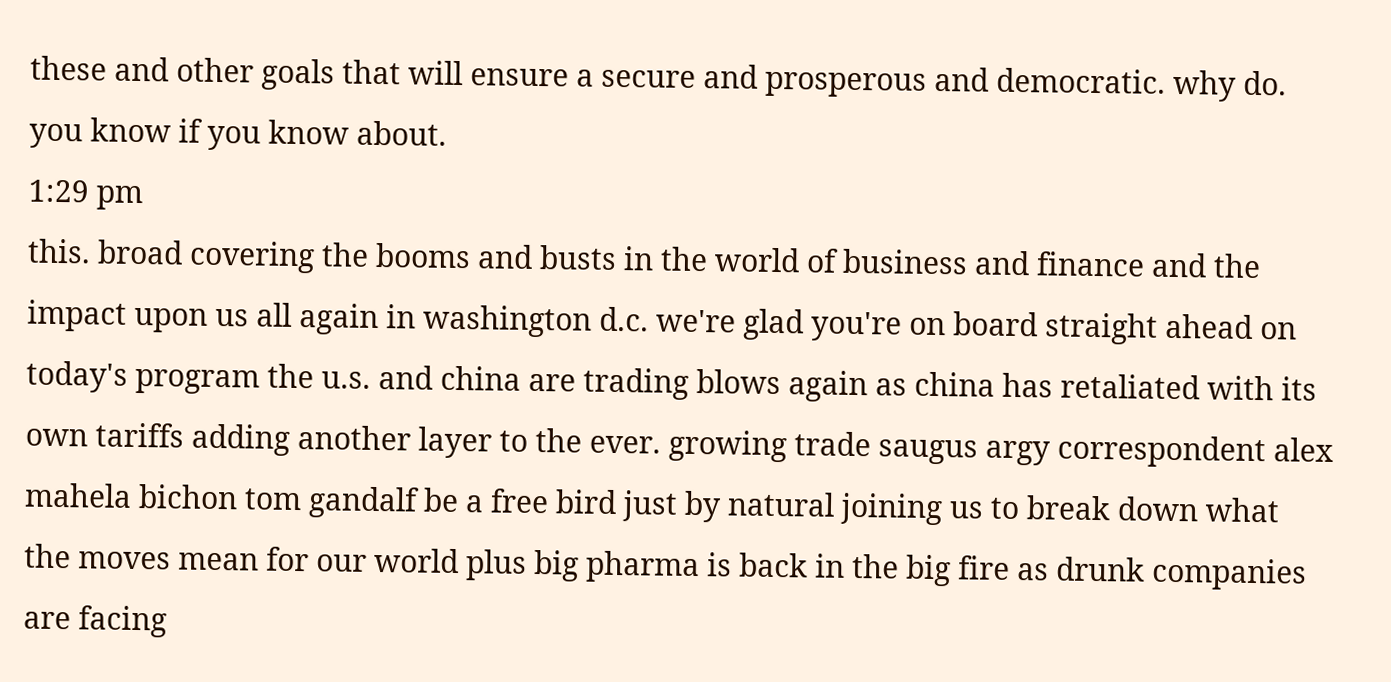these and other goals that will ensure a secure and prosperous and democratic. why do. you know if you know about.
1:29 pm
this. broad covering the booms and busts in the world of business and finance and the impact upon us all again in washington d.c. we're glad you're on board straight ahead on today's program the u.s. and china are trading blows again as china has retaliated with its own tariffs adding another layer to the ever. growing trade saugus argy correspondent alex mahela bichon tom gandalf be a free bird just by natural joining us to break down what the moves mean for our world plus big pharma is back in the big fire as drunk companies are facing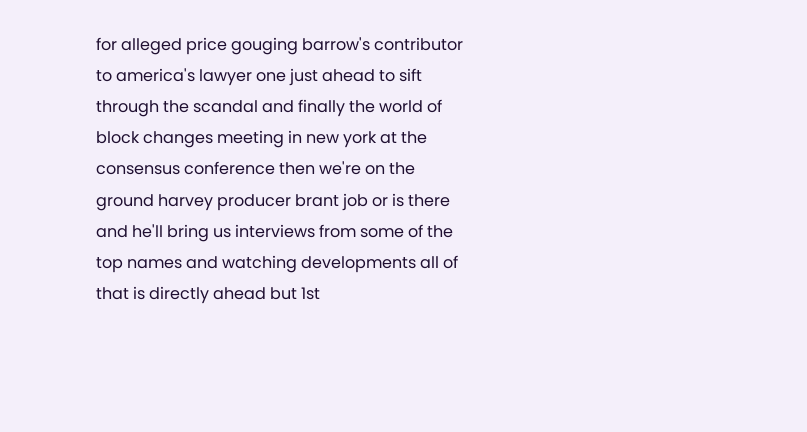for alleged price gouging barrow's contributor to america's lawyer one just ahead to sift through the scandal and finally the world of block changes meeting in new york at the consensus conference then we're on the ground harvey producer brant job or is there and he'll bring us interviews from some of the top names and watching developments all of that is directly ahead but 1st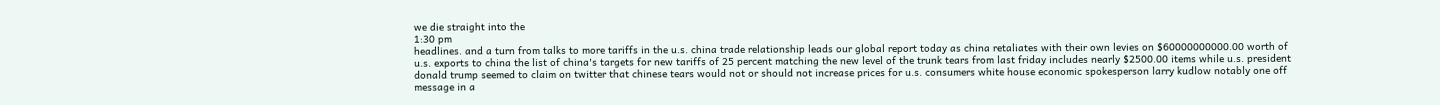we die straight into the
1:30 pm
headlines. and a turn from talks to more tariffs in the u.s. china trade relationship leads our global report today as china retaliates with their own levies on $60000000000.00 worth of u.s. exports to china the list of china's targets for new tariffs of 25 percent matching the new level of the trunk tears from last friday includes nearly $2500.00 items while u.s. president donald trump seemed to claim on twitter that chinese tears would not or should not increase prices for u.s. consumers white house economic spokesperson larry kudlow notably one off message in a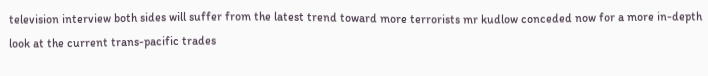television interview both sides will suffer from the latest trend toward more terrorists mr kudlow conceded now for a more in-depth look at the current trans-pacific trades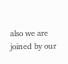also we are joined by our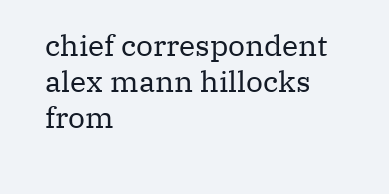chief correspondent alex mann hillocks from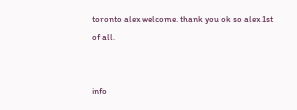toronto alex welcome. thank you ok so alex 1st of all.


info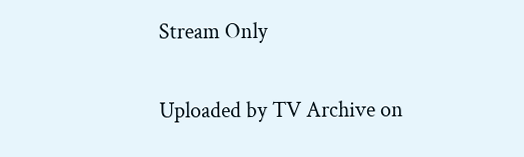Stream Only

Uploaded by TV Archive on